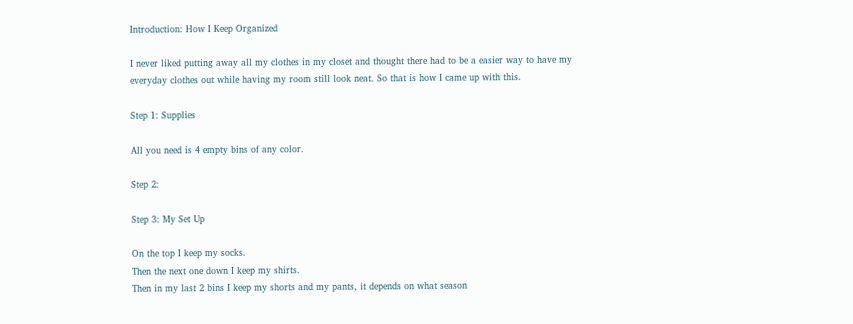Introduction: How I Keep Organized

I never liked putting away all my clothes in my closet and thought there had to be a easier way to have my everyday clothes out while having my room still look neat. So that is how I came up with this.

Step 1: Supplies

All you need is 4 empty bins of any color.

Step 2:

Step 3: My Set Up

On the top I keep my socks.
Then the next one down I keep my shirts.
Then in my last 2 bins I keep my shorts and my pants, it depends on what season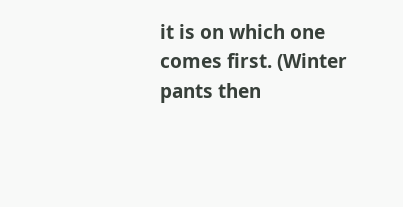it is on which one comes first. (Winter pants then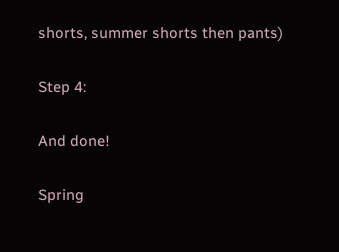shorts, summer shorts then pants)

Step 4:

And done!

Spring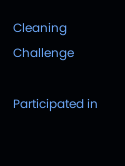Cleaning Challenge

Participated in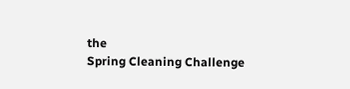the
Spring Cleaning Challenge